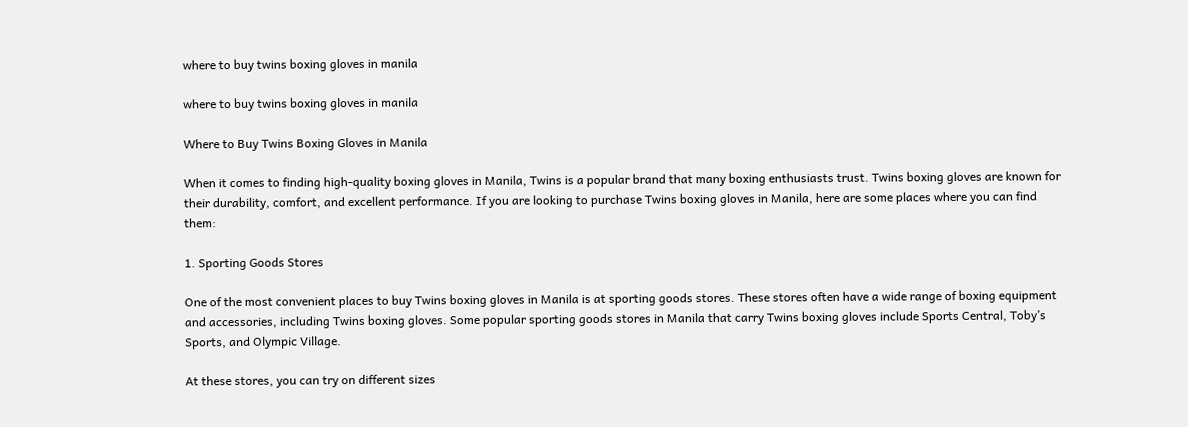where to buy twins boxing gloves in manila

where to buy twins boxing gloves in manila

Where to Buy Twins Boxing Gloves in Manila

When it comes to finding high-quality boxing gloves in Manila, Twins is a popular brand that many boxing enthusiasts trust. Twins boxing gloves are known for their durability, comfort, and excellent performance. If you are looking to purchase Twins boxing gloves in Manila, here are some places where you can find them:

1. Sporting Goods Stores

One of the most convenient places to buy Twins boxing gloves in Manila is at sporting goods stores. These stores often have a wide range of boxing equipment and accessories, including Twins boxing gloves. Some popular sporting goods stores in Manila that carry Twins boxing gloves include Sports Central, Toby’s Sports, and Olympic Village.

At these stores, you can try on different sizes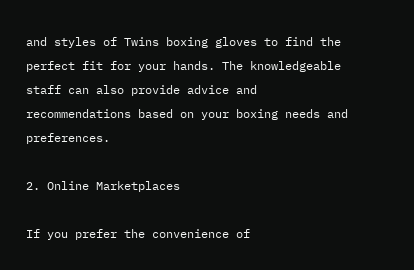and styles of Twins boxing gloves to find the perfect fit for your hands. The knowledgeable staff can also provide advice and recommendations based on your boxing needs and preferences.

2. Online Marketplaces

If you prefer the convenience of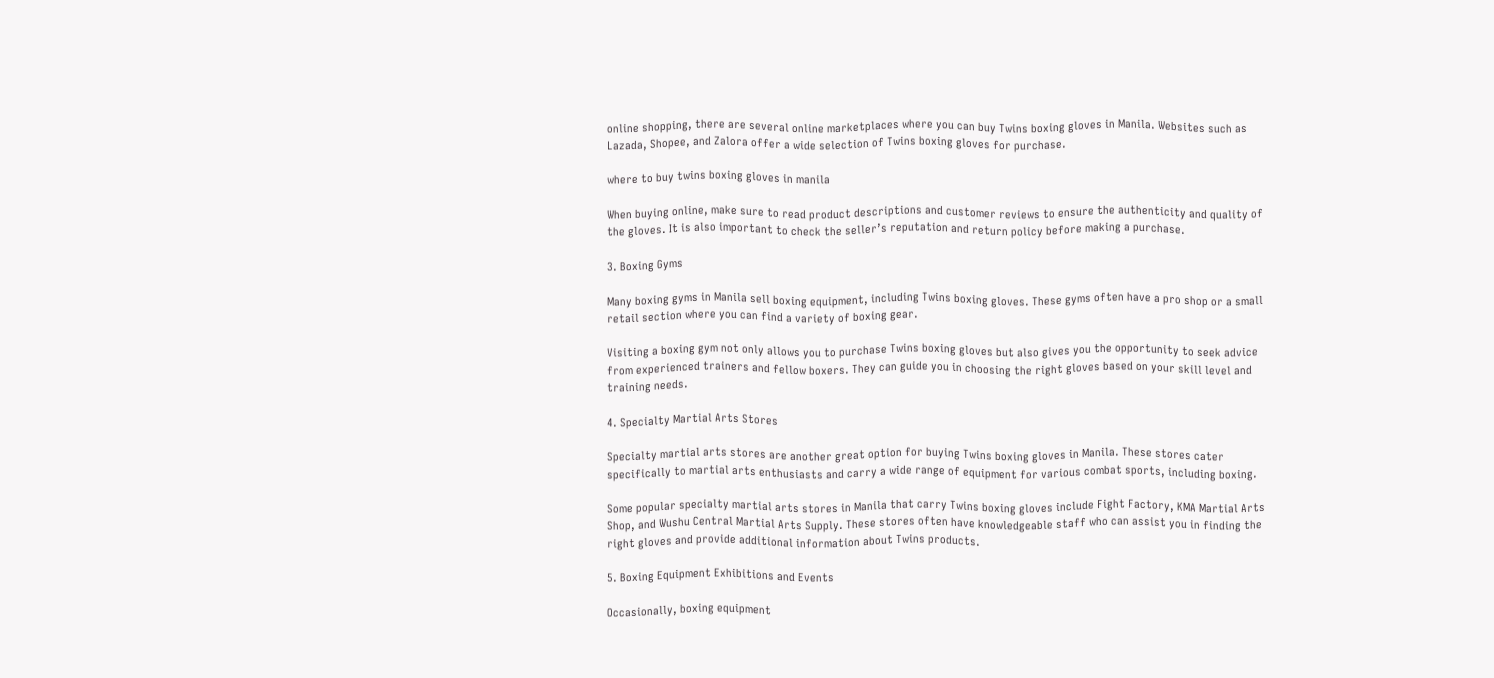online shopping, there are several online marketplaces where you can buy Twins boxing gloves in Manila. Websites such as Lazada, Shopee, and Zalora offer a wide selection of Twins boxing gloves for purchase.

where to buy twins boxing gloves in manila

When buying online, make sure to read product descriptions and customer reviews to ensure the authenticity and quality of the gloves. It is also important to check the seller’s reputation and return policy before making a purchase.

3. Boxing Gyms

Many boxing gyms in Manila sell boxing equipment, including Twins boxing gloves. These gyms often have a pro shop or a small retail section where you can find a variety of boxing gear.

Visiting a boxing gym not only allows you to purchase Twins boxing gloves but also gives you the opportunity to seek advice from experienced trainers and fellow boxers. They can guide you in choosing the right gloves based on your skill level and training needs.

4. Specialty Martial Arts Stores

Specialty martial arts stores are another great option for buying Twins boxing gloves in Manila. These stores cater specifically to martial arts enthusiasts and carry a wide range of equipment for various combat sports, including boxing.

Some popular specialty martial arts stores in Manila that carry Twins boxing gloves include Fight Factory, KMA Martial Arts Shop, and Wushu Central Martial Arts Supply. These stores often have knowledgeable staff who can assist you in finding the right gloves and provide additional information about Twins products.

5. Boxing Equipment Exhibitions and Events

Occasionally, boxing equipment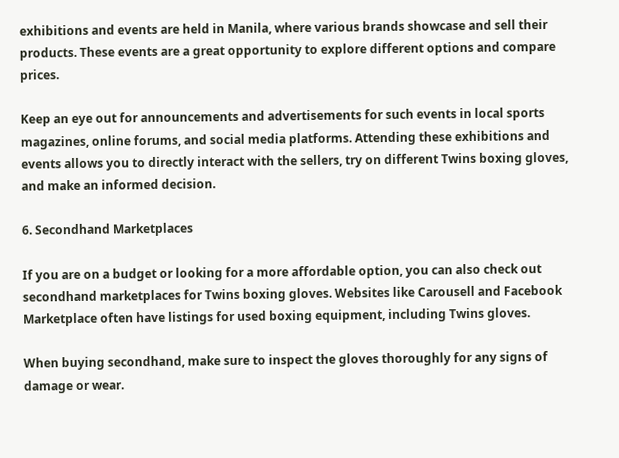exhibitions and events are held in Manila, where various brands showcase and sell their products. These events are a great opportunity to explore different options and compare prices.

Keep an eye out for announcements and advertisements for such events in local sports magazines, online forums, and social media platforms. Attending these exhibitions and events allows you to directly interact with the sellers, try on different Twins boxing gloves, and make an informed decision.

6. Secondhand Marketplaces

If you are on a budget or looking for a more affordable option, you can also check out secondhand marketplaces for Twins boxing gloves. Websites like Carousell and Facebook Marketplace often have listings for used boxing equipment, including Twins gloves.

When buying secondhand, make sure to inspect the gloves thoroughly for any signs of damage or wear.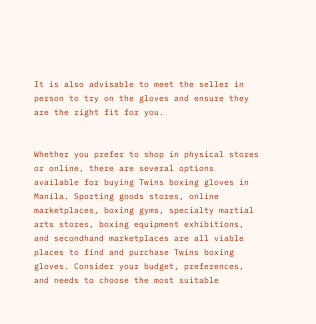It is also advisable to meet the seller in person to try on the gloves and ensure they are the right fit for you.


Whether you prefer to shop in physical stores or online, there are several options available for buying Twins boxing gloves in Manila. Sporting goods stores, online marketplaces, boxing gyms, specialty martial arts stores, boxing equipment exhibitions, and secondhand marketplaces are all viable places to find and purchase Twins boxing gloves. Consider your budget, preferences, and needs to choose the most suitable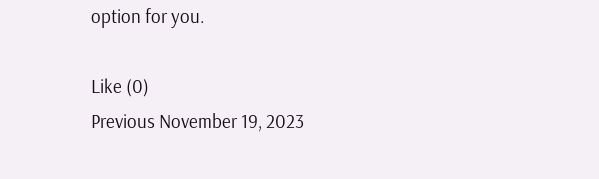option for you.

Like (0)
Previous November 19, 2023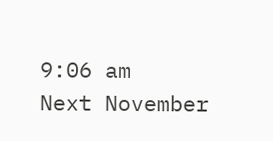9:06 am
Next November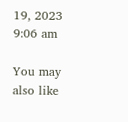19, 2023 9:06 am

You may also like